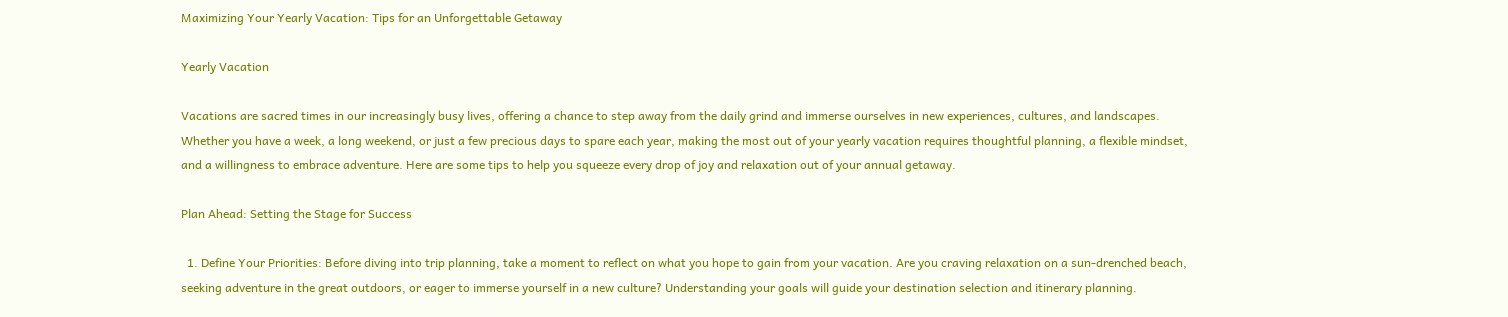Maximizing Your Yearly Vacation: Tips for an Unforgettable Getaway

Yearly Vacation

Vacations are sacred times in our increasingly busy lives, offering a chance to step away from the daily grind and immerse ourselves in new experiences, cultures, and landscapes. Whether you have a week, a long weekend, or just a few precious days to spare each year, making the most out of your yearly vacation requires thoughtful planning, a flexible mindset, and a willingness to embrace adventure. Here are some tips to help you squeeze every drop of joy and relaxation out of your annual getaway.

Plan Ahead: Setting the Stage for Success

  1. Define Your Priorities: Before diving into trip planning, take a moment to reflect on what you hope to gain from your vacation. Are you craving relaxation on a sun-drenched beach, seeking adventure in the great outdoors, or eager to immerse yourself in a new culture? Understanding your goals will guide your destination selection and itinerary planning.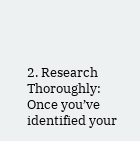2. Research Thoroughly: Once you’ve identified your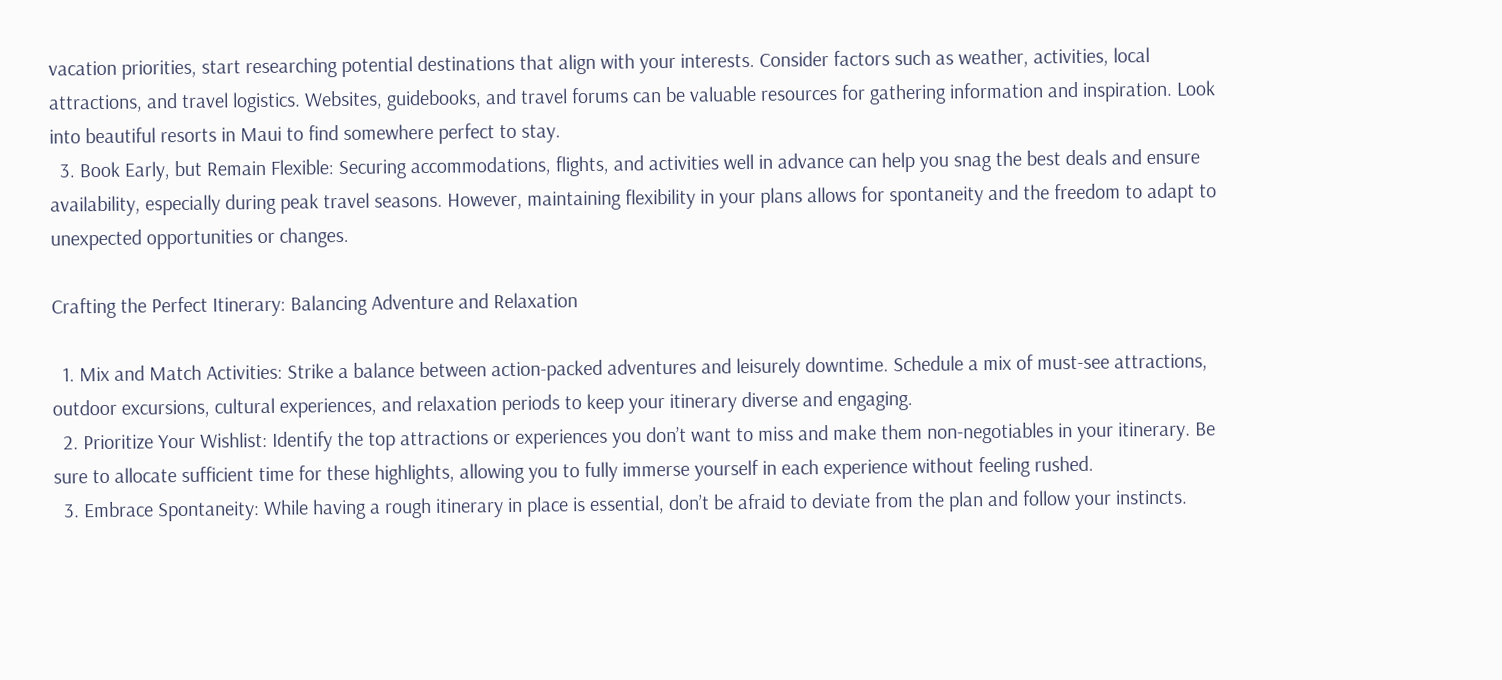vacation priorities, start researching potential destinations that align with your interests. Consider factors such as weather, activities, local attractions, and travel logistics. Websites, guidebooks, and travel forums can be valuable resources for gathering information and inspiration. Look into beautiful resorts in Maui to find somewhere perfect to stay.
  3. Book Early, but Remain Flexible: Securing accommodations, flights, and activities well in advance can help you snag the best deals and ensure availability, especially during peak travel seasons. However, maintaining flexibility in your plans allows for spontaneity and the freedom to adapt to unexpected opportunities or changes.

Crafting the Perfect Itinerary: Balancing Adventure and Relaxation

  1. Mix and Match Activities: Strike a balance between action-packed adventures and leisurely downtime. Schedule a mix of must-see attractions, outdoor excursions, cultural experiences, and relaxation periods to keep your itinerary diverse and engaging.
  2. Prioritize Your Wishlist: Identify the top attractions or experiences you don’t want to miss and make them non-negotiables in your itinerary. Be sure to allocate sufficient time for these highlights, allowing you to fully immerse yourself in each experience without feeling rushed.
  3. Embrace Spontaneity: While having a rough itinerary in place is essential, don’t be afraid to deviate from the plan and follow your instincts.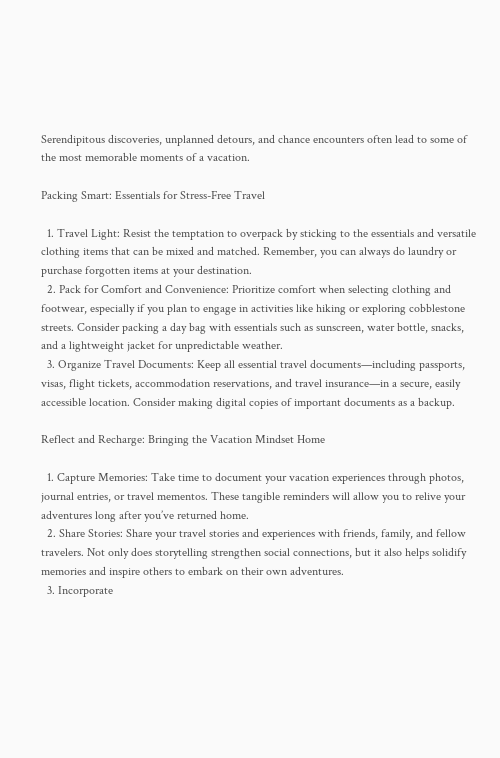Serendipitous discoveries, unplanned detours, and chance encounters often lead to some of the most memorable moments of a vacation.

Packing Smart: Essentials for Stress-Free Travel

  1. Travel Light: Resist the temptation to overpack by sticking to the essentials and versatile clothing items that can be mixed and matched. Remember, you can always do laundry or purchase forgotten items at your destination.
  2. Pack for Comfort and Convenience: Prioritize comfort when selecting clothing and footwear, especially if you plan to engage in activities like hiking or exploring cobblestone streets. Consider packing a day bag with essentials such as sunscreen, water bottle, snacks, and a lightweight jacket for unpredictable weather.
  3. Organize Travel Documents: Keep all essential travel documents—including passports, visas, flight tickets, accommodation reservations, and travel insurance—in a secure, easily accessible location. Consider making digital copies of important documents as a backup.

Reflect and Recharge: Bringing the Vacation Mindset Home

  1. Capture Memories: Take time to document your vacation experiences through photos, journal entries, or travel mementos. These tangible reminders will allow you to relive your adventures long after you’ve returned home.
  2. Share Stories: Share your travel stories and experiences with friends, family, and fellow travelers. Not only does storytelling strengthen social connections, but it also helps solidify memories and inspire others to embark on their own adventures.
  3. Incorporate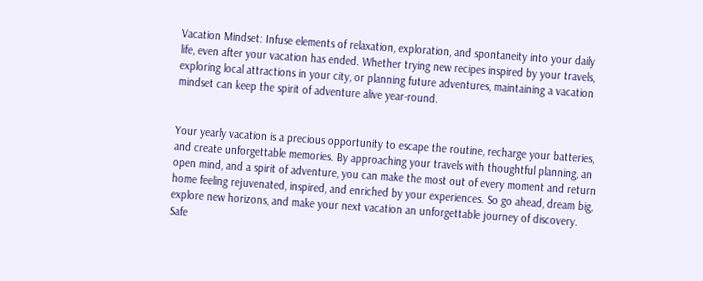Vacation Mindset: Infuse elements of relaxation, exploration, and spontaneity into your daily life, even after your vacation has ended. Whether trying new recipes inspired by your travels, exploring local attractions in your city, or planning future adventures, maintaining a vacation mindset can keep the spirit of adventure alive year-round.


Your yearly vacation is a precious opportunity to escape the routine, recharge your batteries, and create unforgettable memories. By approaching your travels with thoughtful planning, an open mind, and a spirit of adventure, you can make the most out of every moment and return home feeling rejuvenated, inspired, and enriched by your experiences. So go ahead, dream big, explore new horizons, and make your next vacation an unforgettable journey of discovery. Safe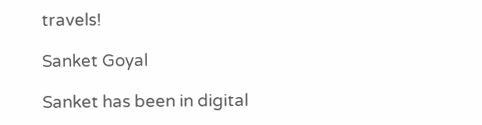travels!

Sanket Goyal

Sanket has been in digital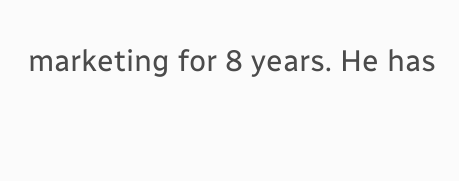marketing for 8 years. He has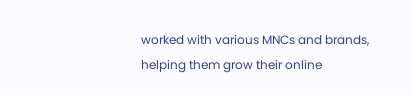worked with various MNCs and brands, helping them grow their online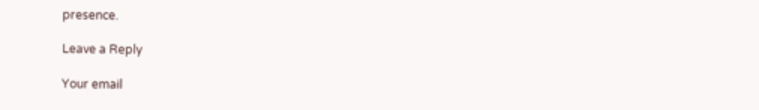presence.

Leave a Reply

Your email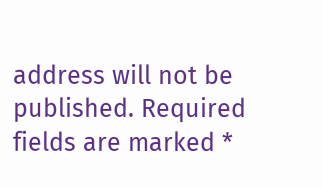address will not be published. Required fields are marked *